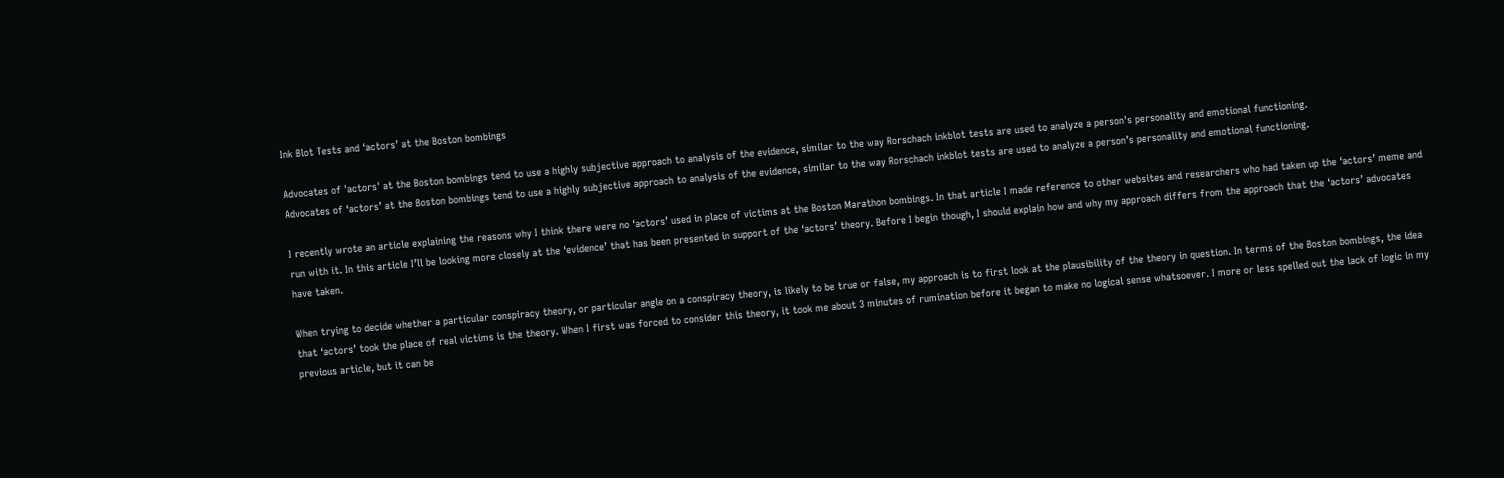Ink Blot Tests and ‘actors’ at the Boston bombings

Advocates of 'actors' at the Boston bombings tend to use a highly subjective approach to analysis of the evidence, similar to the way Rorschach inkblot tests are used to analyze a person's personality and emotional functioning.
Advocates of ‘actors’ at the Boston bombings tend to use a highly subjective approach to analysis of the evidence, similar to the way Rorschach inkblot tests are used to analyze a person’s personality and emotional functioning.

I recently wrote an article explaining the reasons why I think there were no ‘actors’ used in place of victims at the Boston Marathon bombings. In that article I made reference to other websites and researchers who had taken up the ‘actors’ meme and run with it. In this article I’ll be looking more closely at the ‘evidence’ that has been presented in support of the ‘actors’ theory. Before I begin though, I should explain how and why my approach differs from the approach that the ‘actors’ advocates have taken.

When trying to decide whether a particular conspiracy theory, or particular angle on a conspiracy theory, is likely to be true or false, my approach is to first look at the plausibility of the theory in question. In terms of the Boston bombings, the idea that ‘actors’ took the place of real victims is the theory. When I first was forced to consider this theory, it took me about 3 minutes of rumination before it began to make no logical sense whatsoever. I more or less spelled out the lack of logic in my previous article, but it can be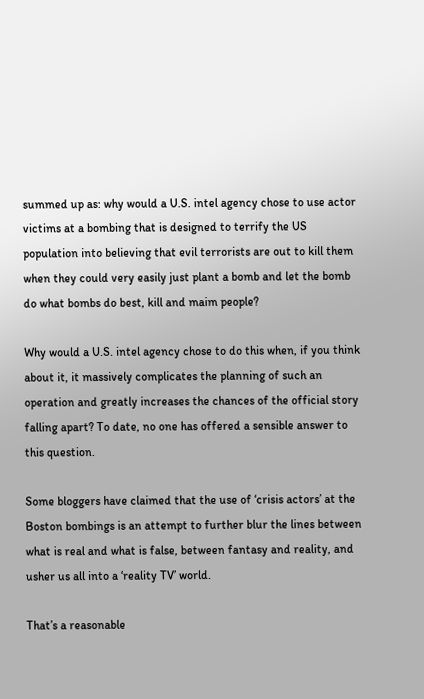summed up as: why would a U.S. intel agency chose to use actor victims at a bombing that is designed to terrify the US population into believing that evil terrorists are out to kill them when they could very easily just plant a bomb and let the bomb do what bombs do best, kill and maim people?

Why would a U.S. intel agency chose to do this when, if you think about it, it massively complicates the planning of such an operation and greatly increases the chances of the official story falling apart? To date, no one has offered a sensible answer to this question.

Some bloggers have claimed that the use of ‘crisis actors’ at the Boston bombings is an attempt to further blur the lines between what is real and what is false, between fantasy and reality, and usher us all into a ‘reality TV’ world.

That’s a reasonable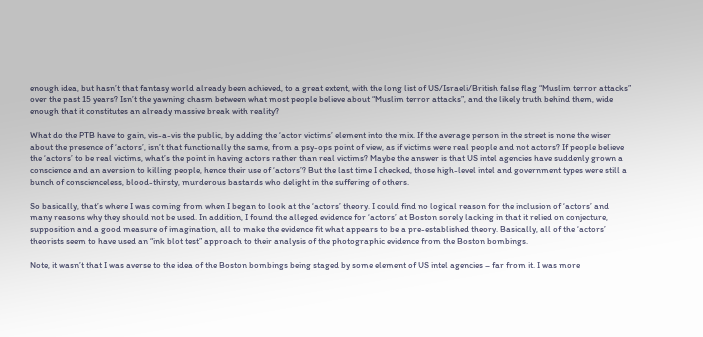enough idea, but hasn’t that fantasy world already been achieved, to a great extent, with the long list of US/Israeli/British false flag “Muslim terror attacks” over the past 15 years? Isn’t the yawning chasm between what most people believe about “Muslim terror attacks”, and the likely truth behind them, wide enough that it constitutes an already massive break with reality?

What do the PTB have to gain, vis-a-vis the public, by adding the ‘actor victims’ element into the mix. If the average person in the street is none the wiser about the presence of ‘actors’, isn’t that functionally the same, from a psy-ops point of view, as if victims were real people and not actors? If people believe the ‘actors’ to be real victims, what’s the point in having actors rather than real victims? Maybe the answer is that US intel agencies have suddenly grown a conscience and an aversion to killing people, hence their use of ‘actors’? But the last time I checked, those high-level intel and government types were still a bunch of conscienceless, blood-thirsty, murderous bastards who delight in the suffering of others.

So basically, that’s where I was coming from when I began to look at the ‘actors’ theory. I could find no logical reason for the inclusion of ‘actors’ and many reasons why they should not be used. In addition, I found the alleged evidence for ‘actors’ at Boston sorely lacking in that it relied on conjecture, supposition and a good measure of imagination, all to make the evidence fit what appears to be a pre-established theory. Basically, all of the ‘actors’ theorists seem to have used an “ink blot test” approach to their analysis of the photographic evidence from the Boston bombings.

Note, it wasn’t that I was averse to the idea of the Boston bombings being staged by some element of US intel agencies – far from it. I was more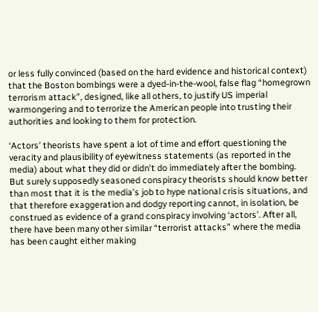or less fully convinced (based on the hard evidence and historical context) that the Boston bombings were a dyed-in-the-wool, false flag “homegrown terrorism attack”, designed, like all others, to justify US imperial warmongering and to terrorize the American people into trusting their authorities and looking to them for protection.

‘Actors’ theorists have spent a lot of time and effort questioning the veracity and plausibility of eyewitness statements (as reported in the media) about what they did or didn’t do immediately after the bombing. But surely supposedly seasoned conspiracy theorists should know better than most that it is the media’s job to hype national crisis situations, and that therefore exaggeration and dodgy reporting cannot, in isolation, be construed as evidence of a grand conspiracy involving ‘actors’. After all, there have been many other similar “terrorist attacks” where the media has been caught either making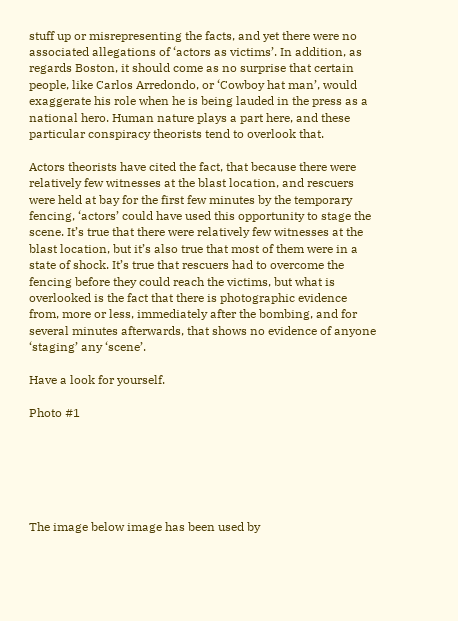stuff up or misrepresenting the facts, and yet there were no associated allegations of ‘actors as victims’. In addition, as regards Boston, it should come as no surprise that certain people, like Carlos Arredondo, or ‘Cowboy hat man’, would exaggerate his role when he is being lauded in the press as a national hero. Human nature plays a part here, and these particular conspiracy theorists tend to overlook that.

Actors theorists have cited the fact, that because there were relatively few witnesses at the blast location, and rescuers were held at bay for the first few minutes by the temporary fencing, ‘actors’ could have used this opportunity to stage the scene. It’s true that there were relatively few witnesses at the blast location, but it’s also true that most of them were in a state of shock. It’s true that rescuers had to overcome the fencing before they could reach the victims, but what is overlooked is the fact that there is photographic evidence from, more or less, immediately after the bombing, and for several minutes afterwards, that shows no evidence of anyone ‘staging’ any ‘scene’.

Have a look for yourself.

Photo #1






The image below image has been used by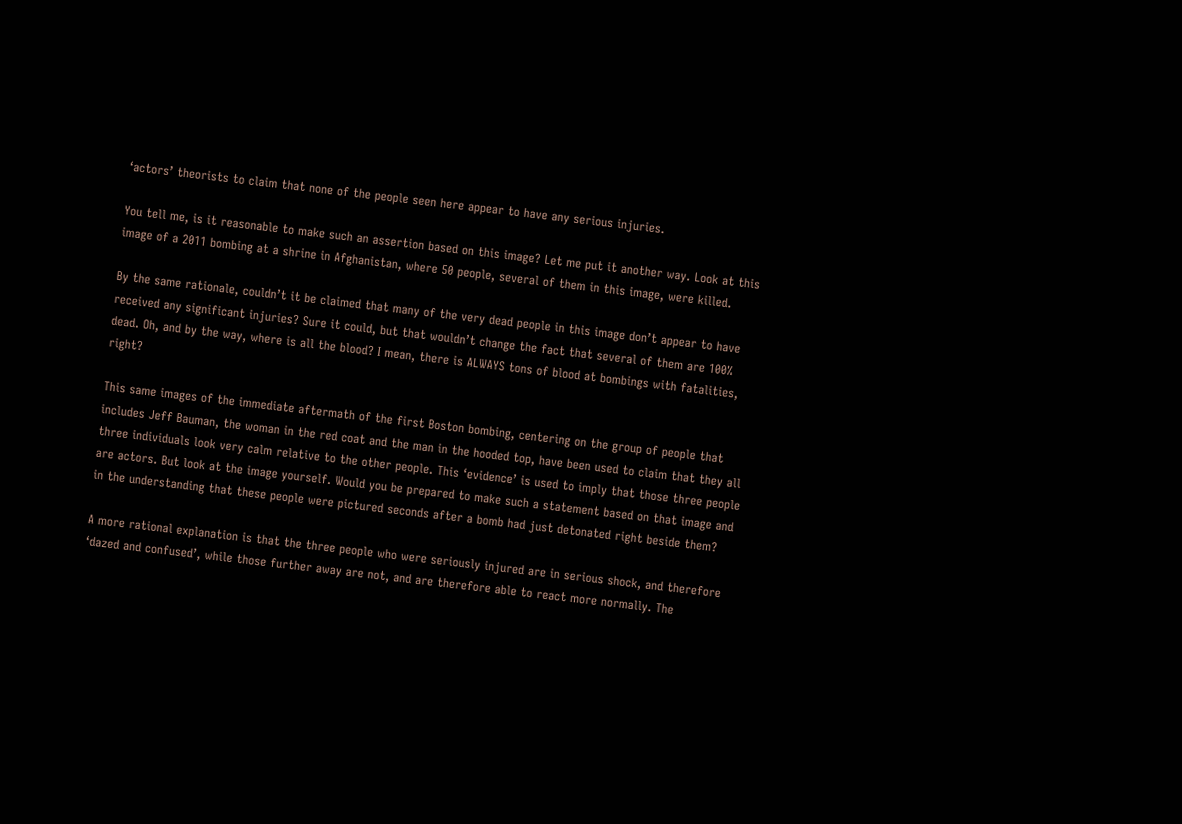‘actors’ theorists to claim that none of the people seen here appear to have any serious injuries.

You tell me, is it reasonable to make such an assertion based on this image? Let me put it another way. Look at this image of a 2011 bombing at a shrine in Afghanistan, where 50 people, several of them in this image, were killed.

By the same rationale, couldn’t it be claimed that many of the very dead people in this image don’t appear to have received any significant injuries? Sure it could, but that wouldn’t change the fact that several of them are 100% dead. Oh, and by the way, where is all the blood? I mean, there is ALWAYS tons of blood at bombings with fatalities, right?

This same images of the immediate aftermath of the first Boston bombing, centering on the group of people that includes Jeff Bauman, the woman in the red coat and the man in the hooded top, have been used to claim that they all three individuals look very calm relative to the other people. This ‘evidence’ is used to imply that those three people are actors. But look at the image yourself. Would you be prepared to make such a statement based on that image and in the understanding that these people were pictured seconds after a bomb had just detonated right beside them?

A more rational explanation is that the three people who were seriously injured are in serious shock, and therefore ‘dazed and confused’, while those further away are not, and are therefore able to react more normally. The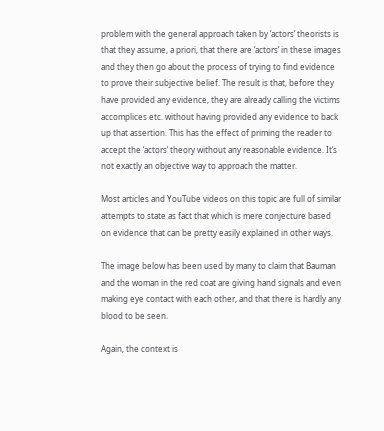problem with the general approach taken by ‘actors’ theorists is that they assume, a priori, that there are ‘actors’ in these images and they then go about the process of trying to find evidence to prove their subjective belief. The result is that, before they have provided any evidence, they are already calling the victims accomplices etc. without having provided any evidence to back up that assertion. This has the effect of priming the reader to accept the ‘actors’ theory without any reasonable evidence. It’s not exactly an objective way to approach the matter.

Most articles and YouTube videos on this topic are full of similar attempts to state as fact that which is mere conjecture based on evidence that can be pretty easily explained in other ways.

The image below has been used by many to claim that Bauman and the woman in the red coat are giving hand signals and even making eye contact with each other, and that there is hardly any blood to be seen.

Again, the context is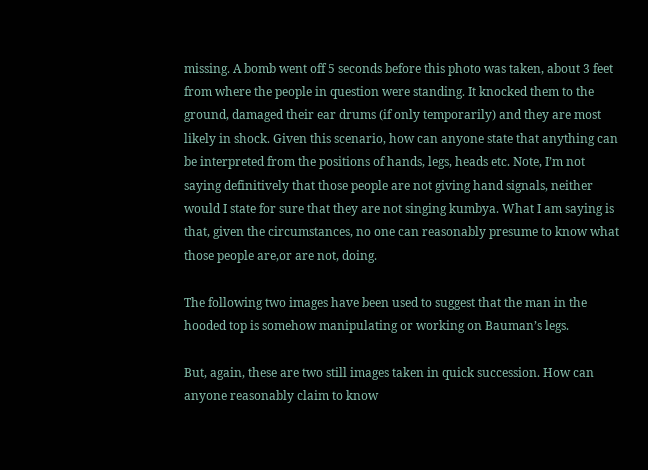missing. A bomb went off 5 seconds before this photo was taken, about 3 feet from where the people in question were standing. It knocked them to the ground, damaged their ear drums (if only temporarily) and they are most likely in shock. Given this scenario, how can anyone state that anything can be interpreted from the positions of hands, legs, heads etc. Note, I’m not saying definitively that those people are not giving hand signals, neither would I state for sure that they are not singing kumbya. What I am saying is that, given the circumstances, no one can reasonably presume to know what those people are,or are not, doing.

The following two images have been used to suggest that the man in the hooded top is somehow manipulating or working on Bauman’s legs.

But, again, these are two still images taken in quick succession. How can anyone reasonably claim to know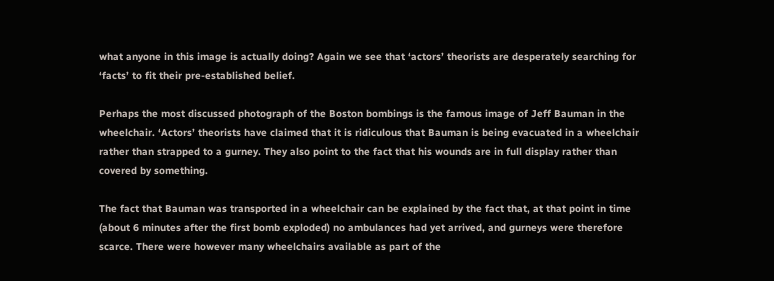what anyone in this image is actually doing? Again we see that ‘actors’ theorists are desperately searching for ‘facts’ to fit their pre-established belief.

Perhaps the most discussed photograph of the Boston bombings is the famous image of Jeff Bauman in the wheelchair. ‘Actors’ theorists have claimed that it is ridiculous that Bauman is being evacuated in a wheelchair rather than strapped to a gurney. They also point to the fact that his wounds are in full display rather than covered by something.

The fact that Bauman was transported in a wheelchair can be explained by the fact that, at that point in time (about 6 minutes after the first bomb exploded) no ambulances had yet arrived, and gurneys were therefore scarce. There were however many wheelchairs available as part of the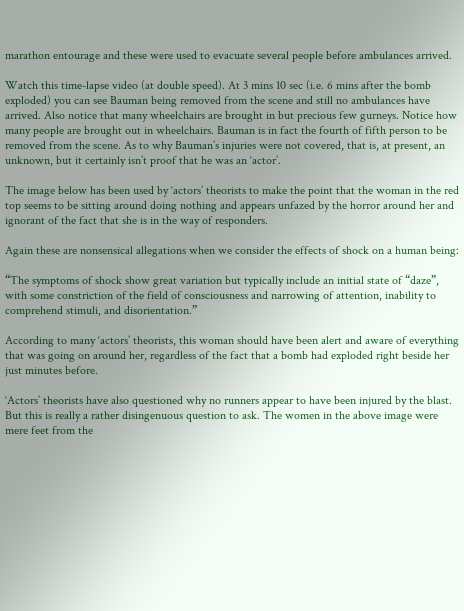marathon entourage and these were used to evacuate several people before ambulances arrived.

Watch this time-lapse video (at double speed). At 3 mins 10 sec (i.e. 6 mins after the bomb exploded) you can see Bauman being removed from the scene and still no ambulances have arrived. Also notice that many wheelchairs are brought in but precious few gurneys. Notice how many people are brought out in wheelchairs. Bauman is in fact the fourth of fifth person to be removed from the scene. As to why Bauman’s injuries were not covered, that is, at present, an unknown, but it certainly isn’t proof that he was an ‘actor’.

The image below has been used by ‘actors’ theorists to make the point that the woman in the red top seems to be sitting around doing nothing and appears unfazed by the horror around her and ignorant of the fact that she is in the way of responders.

Again these are nonsensical allegations when we consider the effects of shock on a human being:

“The symptoms of shock show great variation but typically include an initial state of “daze”, with some constriction of the field of consciousness and narrowing of attention, inability to comprehend stimuli, and disorientation.”

According to many ‘actors’ theorists, this woman should have been alert and aware of everything that was going on around her, regardless of the fact that a bomb had exploded right beside her just minutes before.

‘Actors’ theorists have also questioned why no runners appear to have been injured by the blast. But this is really a rather disingenuous question to ask. The women in the above image were mere feet from the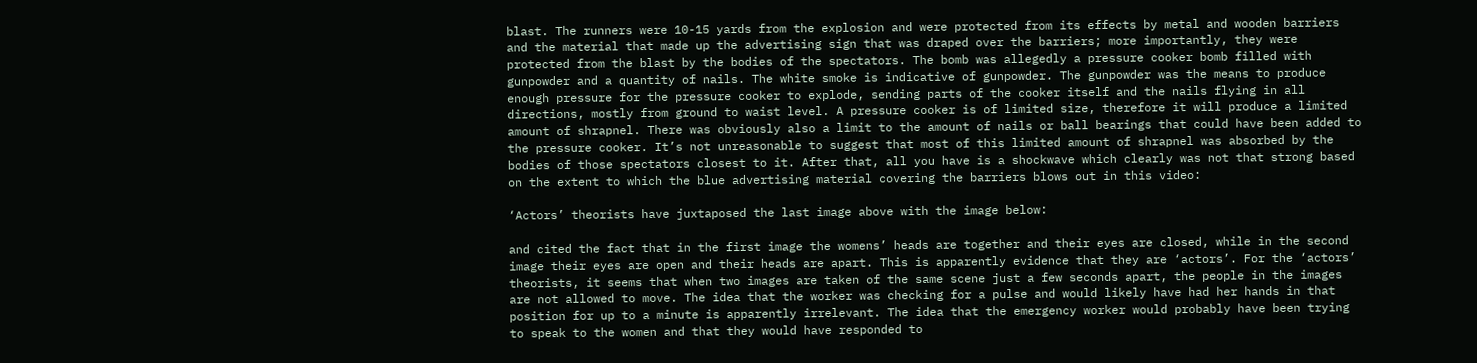blast. The runners were 10-15 yards from the explosion and were protected from its effects by metal and wooden barriers and the material that made up the advertising sign that was draped over the barriers; more importantly, they were protected from the blast by the bodies of the spectators. The bomb was allegedly a pressure cooker bomb filled with gunpowder and a quantity of nails. The white smoke is indicative of gunpowder. The gunpowder was the means to produce enough pressure for the pressure cooker to explode, sending parts of the cooker itself and the nails flying in all directions, mostly from ground to waist level. A pressure cooker is of limited size, therefore it will produce a limited amount of shrapnel. There was obviously also a limit to the amount of nails or ball bearings that could have been added to the pressure cooker. It’s not unreasonable to suggest that most of this limited amount of shrapnel was absorbed by the bodies of those spectators closest to it. After that, all you have is a shockwave which clearly was not that strong based on the extent to which the blue advertising material covering the barriers blows out in this video:

‘Actors’ theorists have juxtaposed the last image above with the image below:

and cited the fact that in the first image the womens’ heads are together and their eyes are closed, while in the second image their eyes are open and their heads are apart. This is apparently evidence that they are ‘actors’. For the ‘actors’ theorists, it seems that when two images are taken of the same scene just a few seconds apart, the people in the images are not allowed to move. The idea that the worker was checking for a pulse and would likely have had her hands in that position for up to a minute is apparently irrelevant. The idea that the emergency worker would probably have been trying to speak to the women and that they would have responded to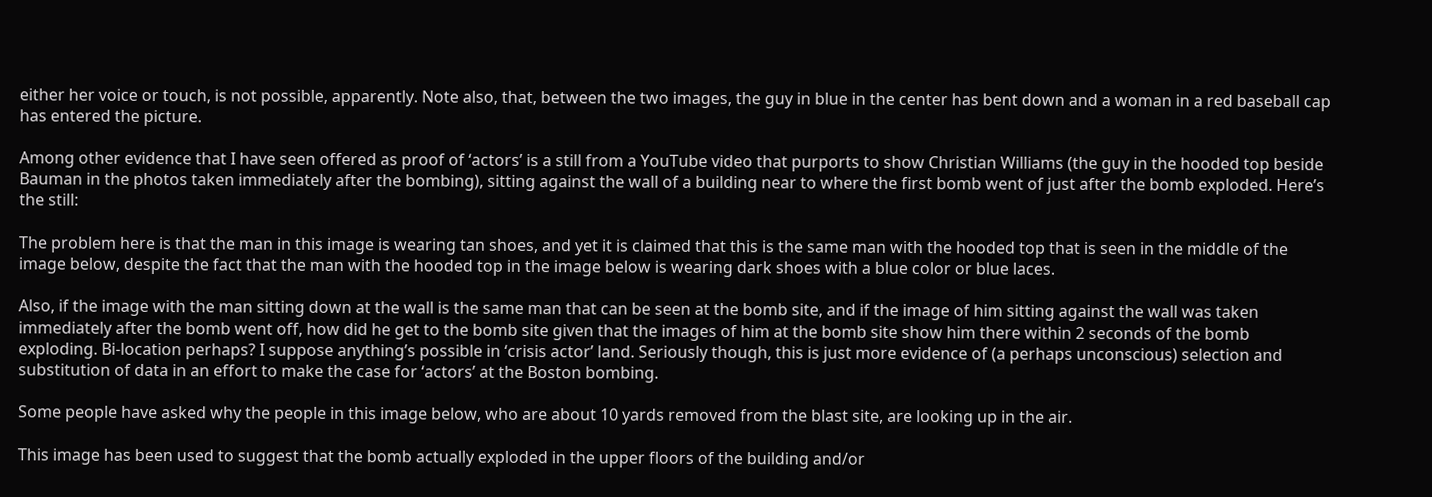either her voice or touch, is not possible, apparently. Note also, that, between the two images, the guy in blue in the center has bent down and a woman in a red baseball cap has entered the picture.

Among other evidence that I have seen offered as proof of ‘actors’ is a still from a YouTube video that purports to show Christian Williams (the guy in the hooded top beside Bauman in the photos taken immediately after the bombing), sitting against the wall of a building near to where the first bomb went of just after the bomb exploded. Here’s the still:

The problem here is that the man in this image is wearing tan shoes, and yet it is claimed that this is the same man with the hooded top that is seen in the middle of the image below, despite the fact that the man with the hooded top in the image below is wearing dark shoes with a blue color or blue laces.

Also, if the image with the man sitting down at the wall is the same man that can be seen at the bomb site, and if the image of him sitting against the wall was taken immediately after the bomb went off, how did he get to the bomb site given that the images of him at the bomb site show him there within 2 seconds of the bomb exploding. Bi-location perhaps? I suppose anything’s possible in ‘crisis actor’ land. Seriously though, this is just more evidence of (a perhaps unconscious) selection and substitution of data in an effort to make the case for ‘actors’ at the Boston bombing.

Some people have asked why the people in this image below, who are about 10 yards removed from the blast site, are looking up in the air.

This image has been used to suggest that the bomb actually exploded in the upper floors of the building and/or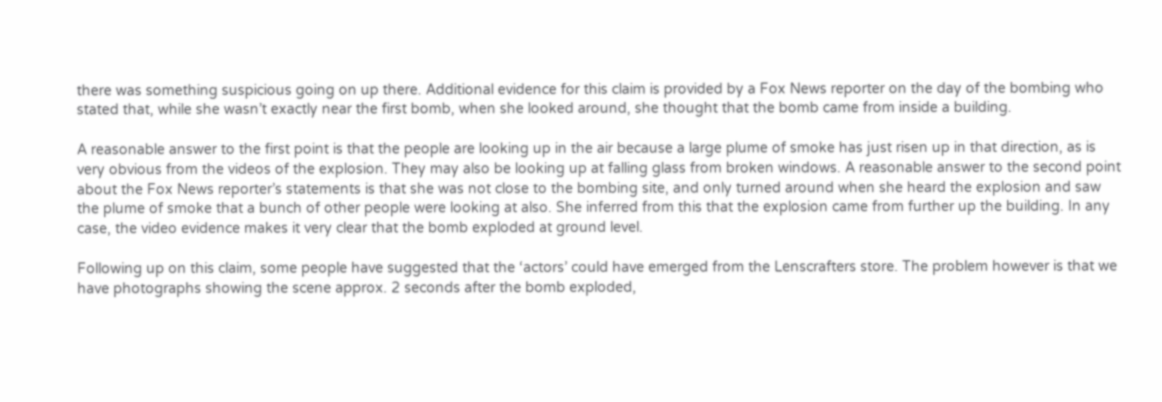there was something suspicious going on up there. Additional evidence for this claim is provided by a Fox News reporter on the day of the bombing who stated that, while she wasn’t exactly near the first bomb, when she looked around, she thought that the bomb came from inside a building.

A reasonable answer to the first point is that the people are looking up in the air because a large plume of smoke has just risen up in that direction, as is very obvious from the videos of the explosion. They may also be looking up at falling glass from broken windows. A reasonable answer to the second point about the Fox News reporter’s statements is that she was not close to the bombing site, and only turned around when she heard the explosion and saw the plume of smoke that a bunch of other people were looking at also. She inferred from this that the explosion came from further up the building. In any case, the video evidence makes it very clear that the bomb exploded at ground level.

Following up on this claim, some people have suggested that the ‘actors’ could have emerged from the Lenscrafters store. The problem however is that we have photographs showing the scene approx. 2 seconds after the bomb exploded,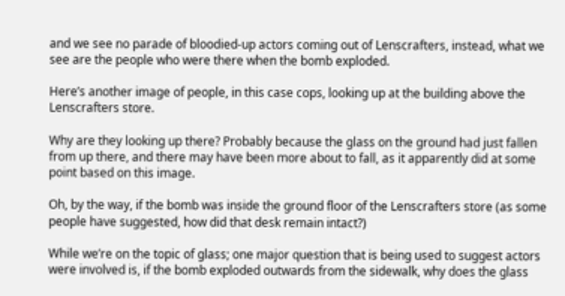and we see no parade of bloodied-up actors coming out of Lenscrafters, instead, what we see are the people who were there when the bomb exploded.

Here’s another image of people, in this case cops, looking up at the building above the Lenscrafters store.

Why are they looking up there? Probably because the glass on the ground had just fallen from up there, and there may have been more about to fall, as it apparently did at some point based on this image.

Oh, by the way, if the bomb was inside the ground floor of the Lenscrafters store (as some people have suggested, how did that desk remain intact?)

While we’re on the topic of glass; one major question that is being used to suggest actors were involved is, if the bomb exploded outwards from the sidewalk, why does the glass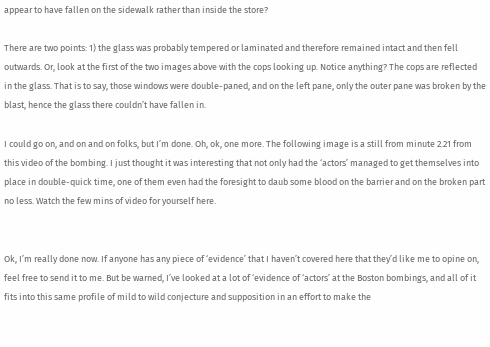appear to have fallen on the sidewalk rather than inside the store?

There are two points: 1) the glass was probably tempered or laminated and therefore remained intact and then fell outwards. Or, look at the first of the two images above with the cops looking up. Notice anything? The cops are reflected in the glass. That is to say, those windows were double-paned, and on the left pane, only the outer pane was broken by the blast, hence the glass there couldn’t have fallen in.

I could go on, and on and on folks, but I’m done. Oh, ok, one more. The following image is a still from minute 2.21 from this video of the bombing. I just thought it was interesting that not only had the ‘actors’ managed to get themselves into place in double-quick time, one of them even had the foresight to daub some blood on the barrier and on the broken part no less. Watch the few mins of video for yourself here.


Ok, I’m really done now. If anyone has any piece of ‘evidence’ that I haven’t covered here that they’d like me to opine on, feel free to send it to me. But be warned, I’ve looked at a lot of ‘evidence of ‘actors’ at the Boston bombings, and all of it fits into this same profile of mild to wild conjecture and supposition in an effort to make the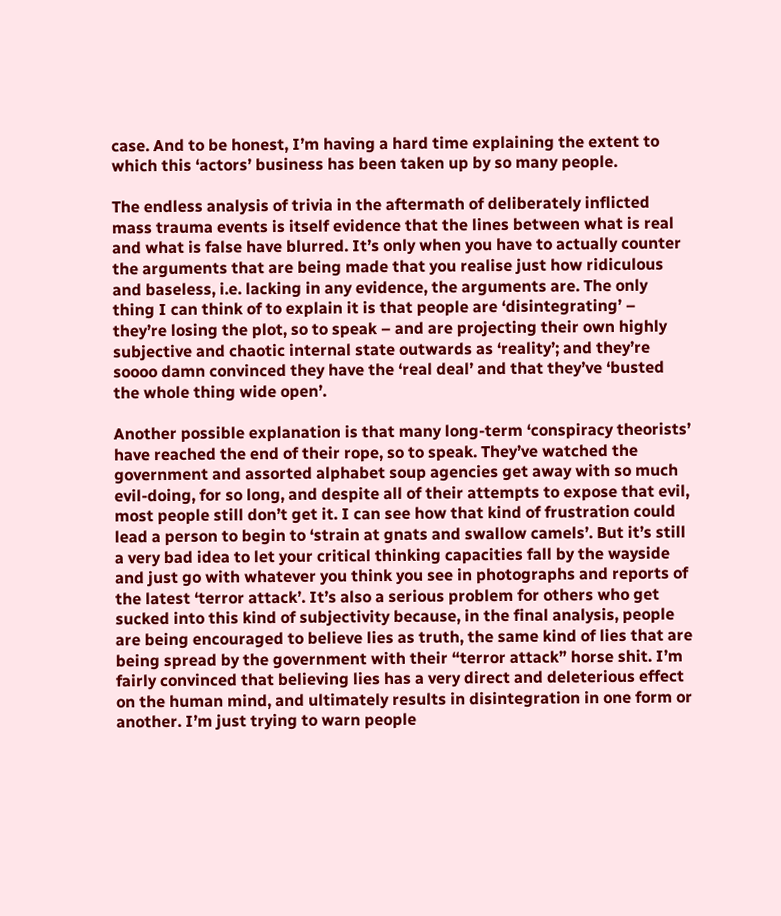case. And to be honest, I’m having a hard time explaining the extent to which this ‘actors’ business has been taken up by so many people.

The endless analysis of trivia in the aftermath of deliberately inflicted mass trauma events is itself evidence that the lines between what is real and what is false have blurred. It’s only when you have to actually counter the arguments that are being made that you realise just how ridiculous and baseless, i.e. lacking in any evidence, the arguments are. The only thing I can think of to explain it is that people are ‘disintegrating’ – they’re losing the plot, so to speak – and are projecting their own highly subjective and chaotic internal state outwards as ‘reality’; and they’re soooo damn convinced they have the ‘real deal’ and that they’ve ‘busted the whole thing wide open’.

Another possible explanation is that many long-term ‘conspiracy theorists’ have reached the end of their rope, so to speak. They’ve watched the government and assorted alphabet soup agencies get away with so much evil-doing, for so long, and despite all of their attempts to expose that evil, most people still don’t get it. I can see how that kind of frustration could lead a person to begin to ‘strain at gnats and swallow camels’. But it’s still a very bad idea to let your critical thinking capacities fall by the wayside and just go with whatever you think you see in photographs and reports of the latest ‘terror attack’. It’s also a serious problem for others who get sucked into this kind of subjectivity because, in the final analysis, people are being encouraged to believe lies as truth, the same kind of lies that are being spread by the government with their “terror attack” horse shit. I’m fairly convinced that believing lies has a very direct and deleterious effect on the human mind, and ultimately results in disintegration in one form or another. I’m just trying to warn people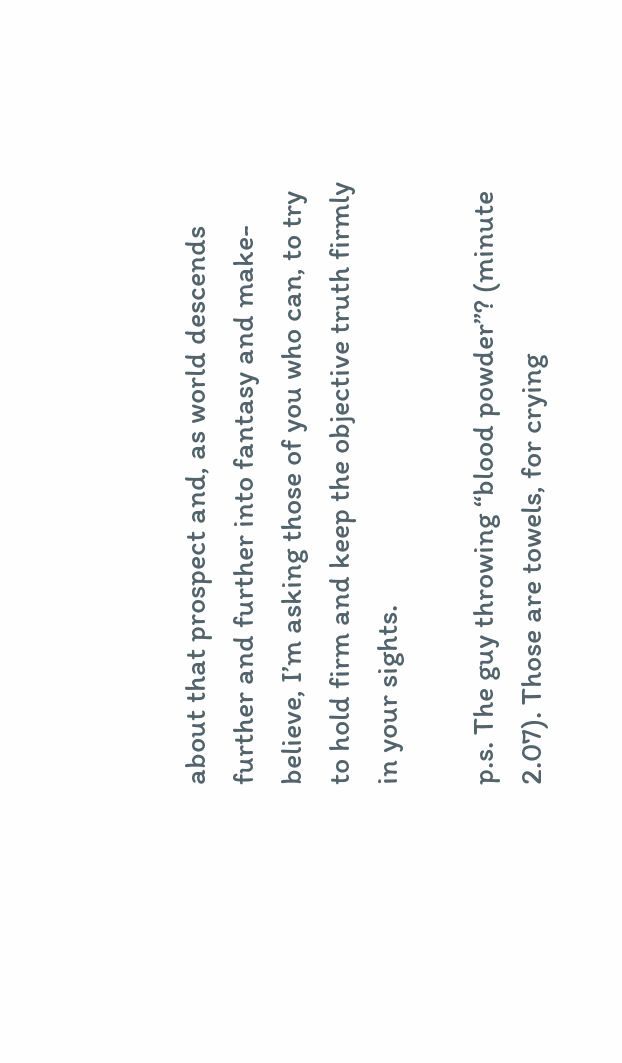about that prospect and, as world descends further and further into fantasy and make-believe, I’m asking those of you who can, to try to hold firm and keep the objective truth firmly in your sights.

p.s. The guy throwing “blood powder”? (minute 2.07). Those are towels, for crying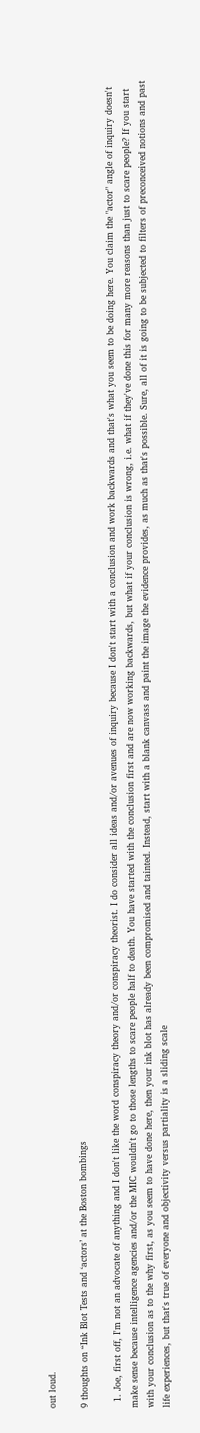out loud.

9 thoughts on “Ink Blot Tests and ‘actors’ at the Boston bombings

  1. Joe, first off, I'm not an advocate of anything and I don't like the word conspiracy theory and/or conspiracy theorist. I do consider all ideas and/or avenues of inquiry because I don't start with a conclusion and work backwards and that's what you seem to be doing here. You claim the "actor" angle of inquiry doesn't make sense because intelligence agencies and/or the MIC wouldn't go to those lengths to scare people half to death. You have started with the conclusion first and are now working backwards, but what if your conclusion is wrong, i.e. what if they've done this for many more reasons than just to scare people? If you start with your conclusion as to the why first, as you seem to have done here, then your ink blot has already been compromised and tainted. Instead, start with a blank canvass and paint the image the evidence provides, as much as that's possible. Sure, all of it is going to be subjected to filters of preconceived notions and past life experiences, but that's true of everyone and objectivity versus partiality is a sliding scale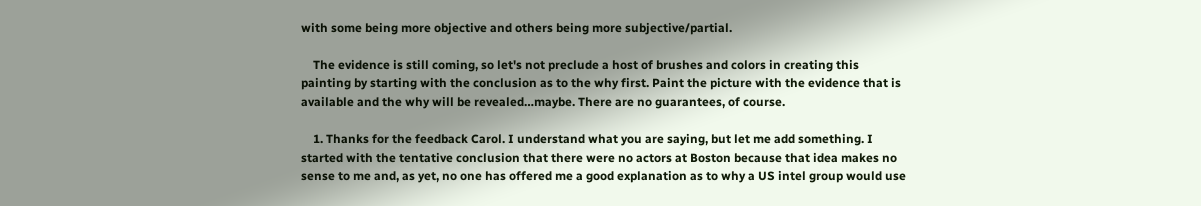with some being more objective and others being more subjective/partial.

    The evidence is still coming, so let's not preclude a host of brushes and colors in creating this painting by starting with the conclusion as to the why first. Paint the picture with the evidence that is available and the why will be revealed…maybe. There are no guarantees, of course.

    1. Thanks for the feedback Carol. I understand what you are saying, but let me add something. I started with the tentative conclusion that there were no actors at Boston because that idea makes no sense to me and, as yet, no one has offered me a good explanation as to why a US intel group would use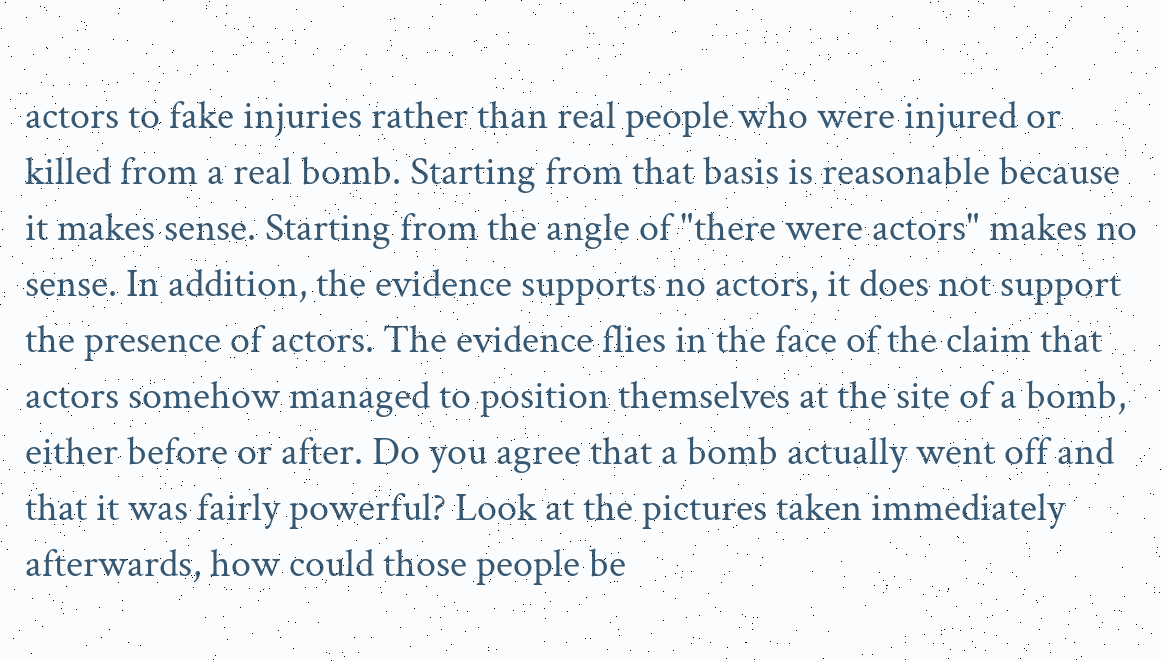actors to fake injuries rather than real people who were injured or killed from a real bomb. Starting from that basis is reasonable because it makes sense. Starting from the angle of "there were actors" makes no sense. In addition, the evidence supports no actors, it does not support the presence of actors. The evidence flies in the face of the claim that actors somehow managed to position themselves at the site of a bomb, either before or after. Do you agree that a bomb actually went off and that it was fairly powerful? Look at the pictures taken immediately afterwards, how could those people be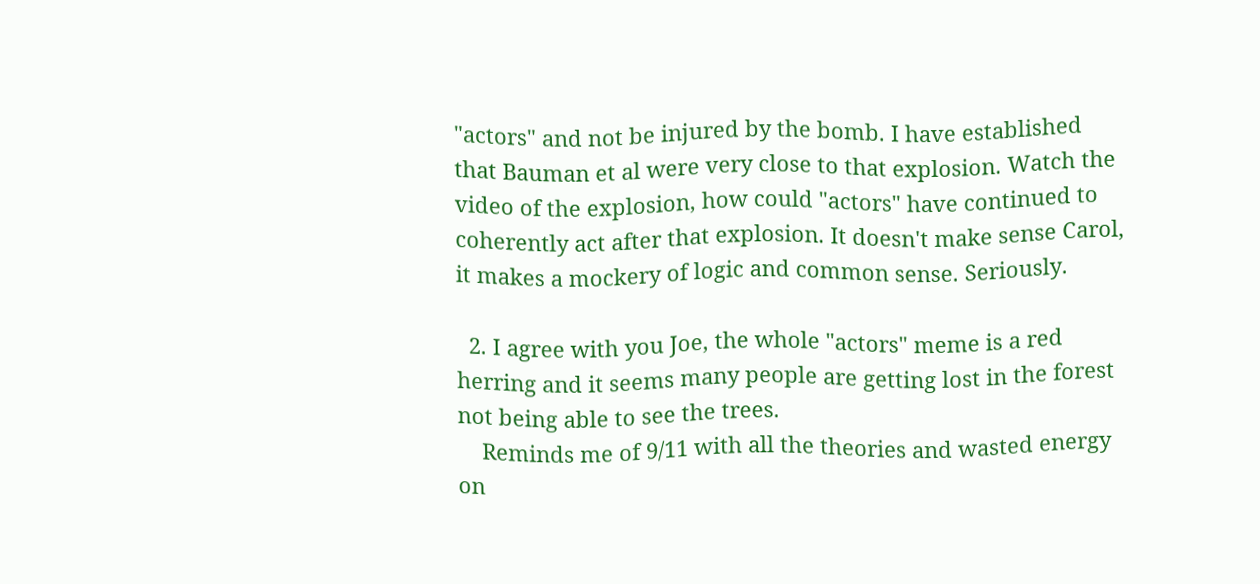"actors" and not be injured by the bomb. I have established that Bauman et al were very close to that explosion. Watch the video of the explosion, how could "actors" have continued to coherently act after that explosion. It doesn't make sense Carol, it makes a mockery of logic and common sense. Seriously.

  2. I agree with you Joe, the whole "actors" meme is a red herring and it seems many people are getting lost in the forest not being able to see the trees.
    Reminds me of 9/11 with all the theories and wasted energy on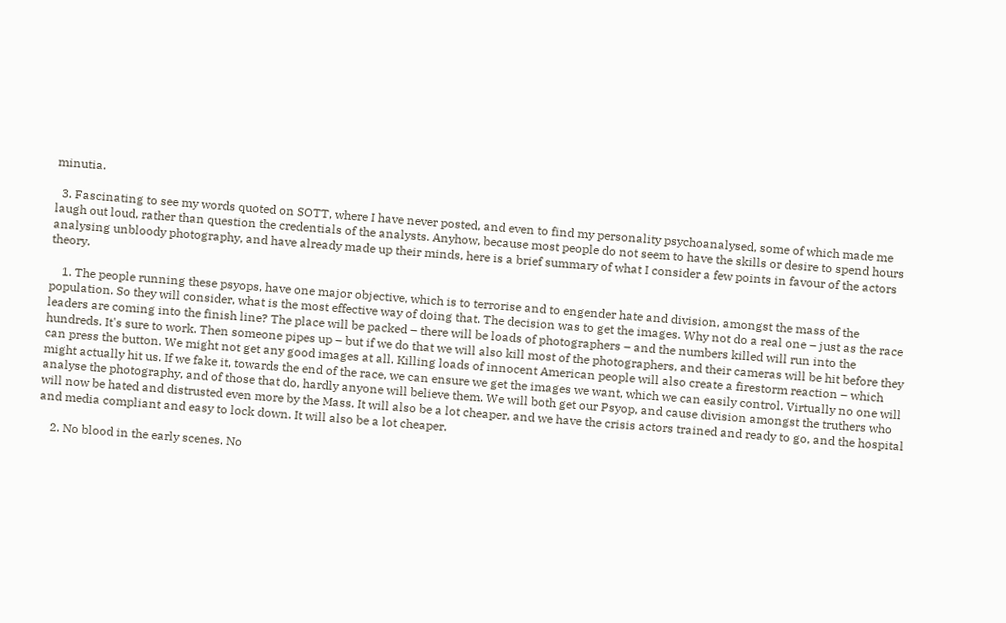minutia.

  3. Fascinating to see my words quoted on SOTT, where I have never posted, and even to find my personality psychoanalysed, some of which made me laugh out loud, rather than question the credentials of the analysts. Anyhow, because most people do not seem to have the skills or desire to spend hours analysing unbloody photography, and have already made up their minds, here is a brief summary of what I consider a few points in favour of the actors theory.

    1. The people running these psyops, have one major objective, which is to terrorise and to engender hate and division, amongst the mass of the population. So they will consider, what is the most effective way of doing that. The decision was to get the images. Why not do a real one – just as the race leaders are coming into the finish line? The place will be packed – there will be loads of photographers – and the numbers killed will run into the hundreds. It's sure to work. Then someone pipes up – but if we do that we will also kill most of the photographers, and their cameras will be hit before they can press the button. We might not get any good images at all. Killing loads of innocent American people will also create a firestorm reaction – which might actually hit us. If we fake it, towards the end of the race, we can ensure we get the images we want, which we can easily control. Virtually no one will analyse the photography, and of those that do, hardly anyone will believe them. We will both get our Psyop, and cause division amongst the truthers who will now be hated and distrusted even more by the Mass. It will also be a lot cheaper, and we have the crisis actors trained and ready to go, and the hospital and media compliant and easy to lock down. It will also be a lot cheaper.

    2. No blood in the early scenes. No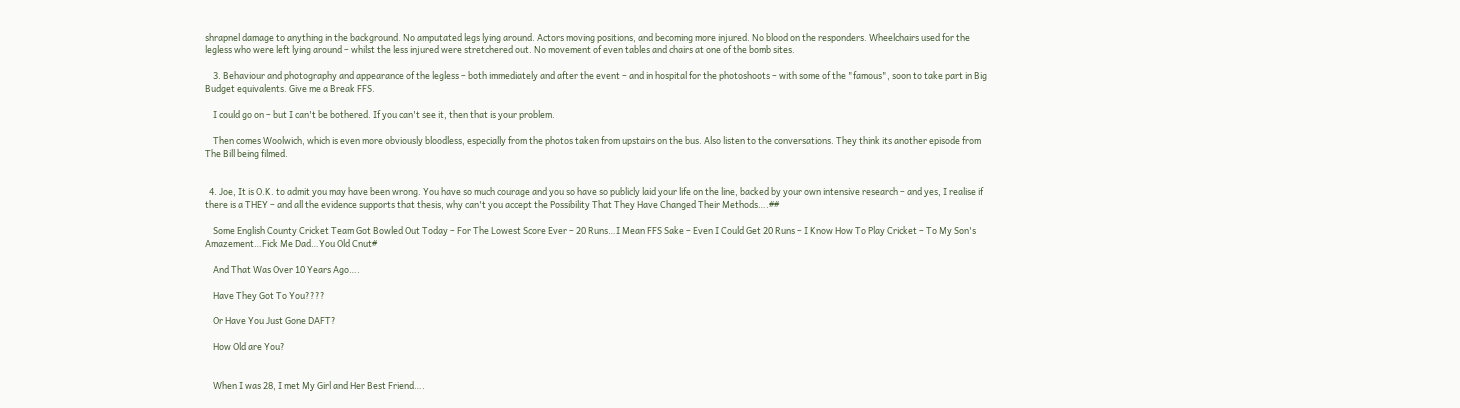shrapnel damage to anything in the background. No amputated legs lying around. Actors moving positions, and becoming more injured. No blood on the responders. Wheelchairs used for the legless who were left lying around – whilst the less injured were stretchered out. No movement of even tables and chairs at one of the bomb sites.

    3. Behaviour and photography and appearance of the legless – both immediately and after the event – and in hospital for the photoshoots – with some of the "famous", soon to take part in Big Budget equivalents. Give me a Break FFS.

    I could go on – but I can't be bothered. If you can't see it, then that is your problem.

    Then comes Woolwich, which is even more obviously bloodless, especially from the photos taken from upstairs on the bus. Also listen to the conversations. They think its another episode from The Bill being filmed.


  4. Joe, It is O.K. to admit you may have been wrong. You have so much courage and you so have so publicly laid your life on the line, backed by your own intensive research – and yes, I realise if there is a THEY – and all the evidence supports that thesis, why can't you accept the Possibility That They Have Changed Their Methods….##

    Some English County Cricket Team Got Bowled Out Today – For The Lowest Score Ever – 20 Runs…I Mean FFS Sake – Even I Could Get 20 Runs – I Know How To Play Cricket – To My Son's Amazement…Fick Me Dad…You Old Cnut#

    And That Was Over 10 Years Ago….

    Have They Got To You????

    Or Have You Just Gone DAFT?

    How Old are You?


    When I was 28, I met My Girl and Her Best Friend….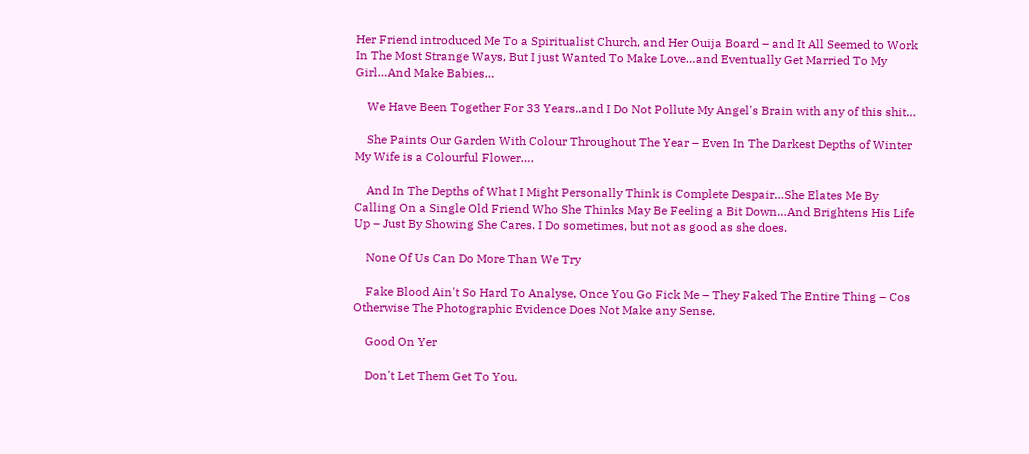Her Friend introduced Me To a Spiritualist Church, and Her Ouija Board – and It All Seemed to Work In The Most Strange Ways, But I just Wanted To Make Love…and Eventually Get Married To My Girl…And Make Babies…

    We Have Been Together For 33 Years..and I Do Not Pollute My Angel's Brain with any of this shit…

    She Paints Our Garden With Colour Throughout The Year – Even In The Darkest Depths of Winter My Wife is a Colourful Flower….

    And In The Depths of What I Might Personally Think is Complete Despair…She Elates Me By Calling On a Single Old Friend Who She Thinks May Be Feeling a Bit Down…And Brightens His Life Up – Just By Showing She Cares. I Do sometimes, but not as good as she does.

    None Of Us Can Do More Than We Try

    Fake Blood Ain't So Hard To Analyse, Once You Go Fick Me – They Faked The Entire Thing – Cos Otherwise The Photographic Evidence Does Not Make any Sense.

    Good On Yer

    Don't Let Them Get To You.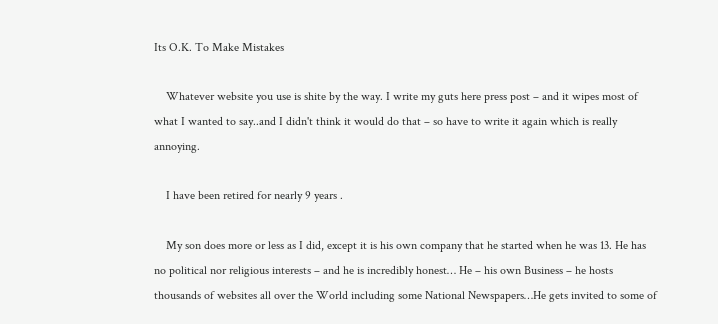Its O.K. To Make Mistakes

    Whatever website you use is shite by the way. I write my guts here press post – and it wipes most of what I wanted to say..and I didn't think it would do that – so have to write it again which is really annoying.

    I have been retired for nearly 9 years .

    My son does more or less as I did, except it is his own company that he started when he was 13. He has no political nor religious interests – and he is incredibly honest… He – his own Business – he hosts thousands of websites all over the World including some National Newspapers…He gets invited to some of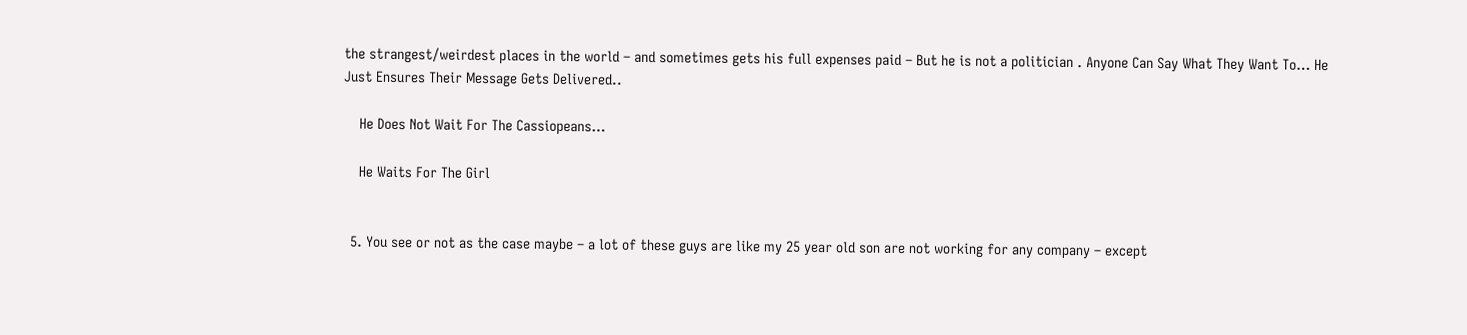the strangest/weirdest places in the world – and sometimes gets his full expenses paid – But he is not a politician . Anyone Can Say What They Want To… He Just Ensures Their Message Gets Delivered..

    He Does Not Wait For The Cassiopeans…

    He Waits For The Girl


  5. You see or not as the case maybe – a lot of these guys are like my 25 year old son are not working for any company – except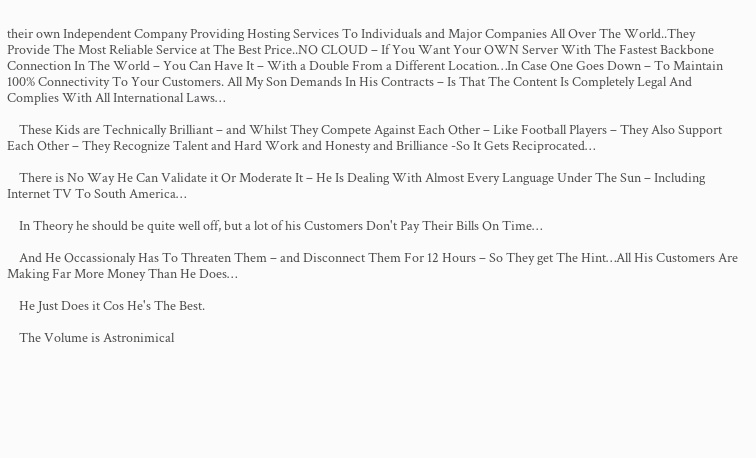their own Independent Company Providing Hosting Services To Individuals and Major Companies All Over The World..They Provide The Most Reliable Service at The Best Price..NO CLOUD – If You Want Your OWN Server With The Fastest Backbone Connection In The World – You Can Have It – With a Double From a Different Location…In Case One Goes Down – To Maintain 100% Connectivity To Your Customers. All My Son Demands In His Contracts – Is That The Content Is Completely Legal And Complies With All International Laws…

    These Kids are Technically Brilliant – and Whilst They Compete Against Each Other – Like Football Players – They Also Support Each Other – They Recognize Talent and Hard Work and Honesty and Brilliance -So It Gets Reciprocated…

    There is No Way He Can Validate it Or Moderate It – He Is Dealing With Almost Every Language Under The Sun – Including Internet TV To South America…

    In Theory he should be quite well off, but a lot of his Customers Don't Pay Their Bills On Time…

    And He Occassionaly Has To Threaten Them – and Disconnect Them For 12 Hours – So They get The Hint…All His Customers Are Making Far More Money Than He Does…

    He Just Does it Cos He's The Best.

    The Volume is Astronimical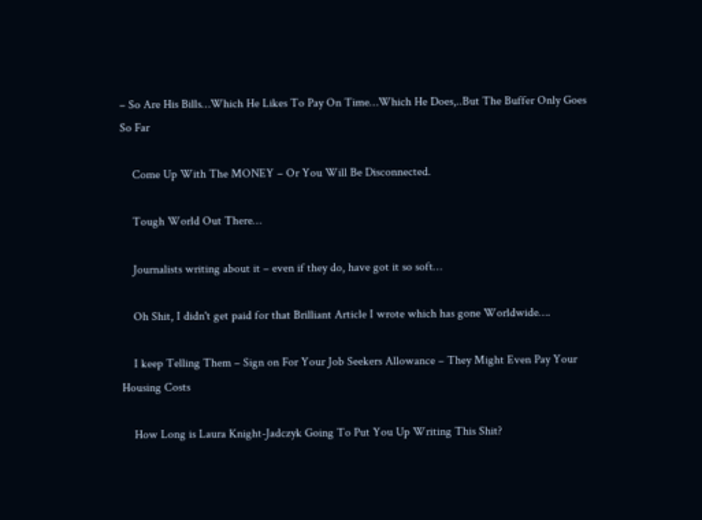– So Are His Bills…Which He Likes To Pay On Time…Which He Does,..But The Buffer Only Goes So Far

    Come Up With The MONEY – Or You Will Be Disconnected.

    Tough World Out There…

    Journalists writing about it – even if they do, have got it so soft…

    Oh Shit, I didn't get paid for that Brilliant Article I wrote which has gone Worldwide….

    I keep Telling Them – Sign on For Your Job Seekers Allowance – They Might Even Pay Your Housing Costs

    How Long is Laura Knight-Jadczyk Going To Put You Up Writing This Shit?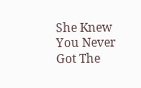She Knew You Never Got The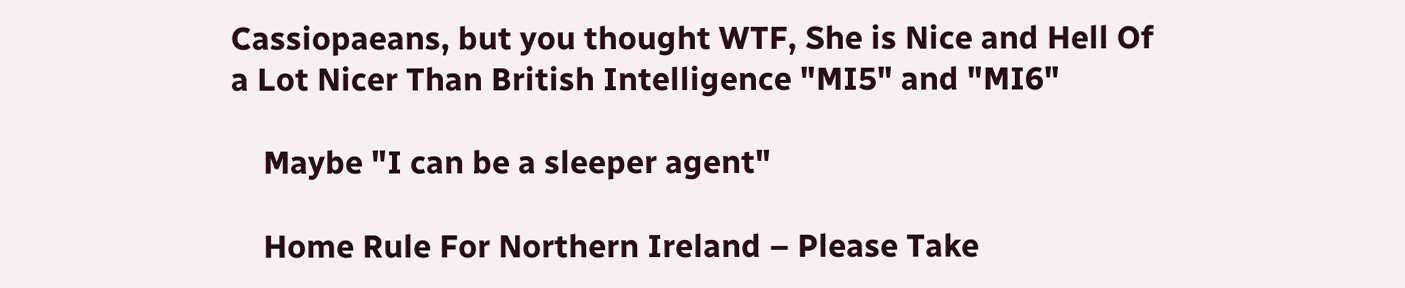Cassiopaeans, but you thought WTF, She is Nice and Hell Of a Lot Nicer Than British Intelligence "MI5" and "MI6"

    Maybe "I can be a sleeper agent"

    Home Rule For Northern Ireland – Please Take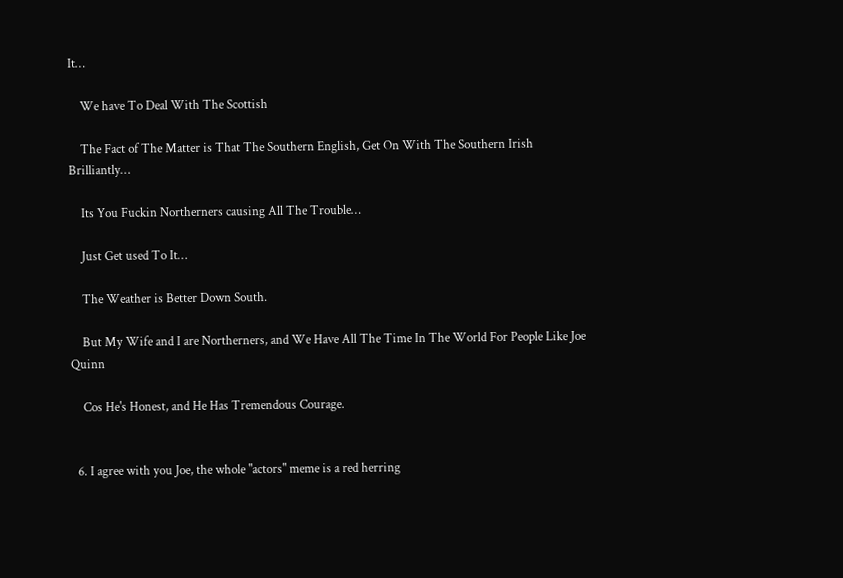It…

    We have To Deal With The Scottish

    The Fact of The Matter is That The Southern English, Get On With The Southern Irish Brilliantly…

    Its You Fuckin Northerners causing All The Trouble…

    Just Get used To It…

    The Weather is Better Down South.

    But My Wife and I are Northerners, and We Have All The Time In The World For People Like Joe Quinn

    Cos He's Honest, and He Has Tremendous Courage.


  6. I agree with you Joe, the whole "actors" meme is a red herring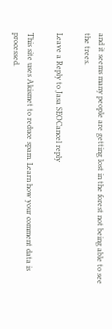and it seems many people are getting lost in the forest not being able to see the trees.

Leave a Reply to Jasa SEOCancel reply

This site uses Akismet to reduce spam. Learn how your comment data is processed.